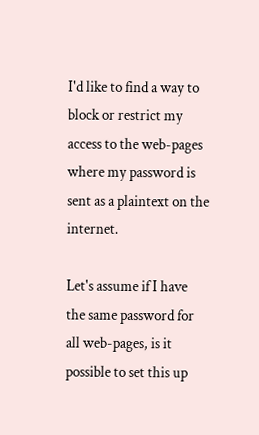I'd like to find a way to block or restrict my access to the web-pages where my password is sent as a plaintext on the internet.

Let's assume if I have the same password for all web-pages, is it possible to set this up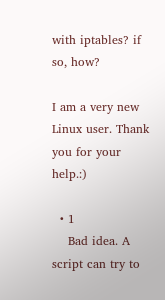with iptables? if so, how?

I am a very new Linux user. Thank you for your help.:)

  • 1
    Bad idea. A script can try to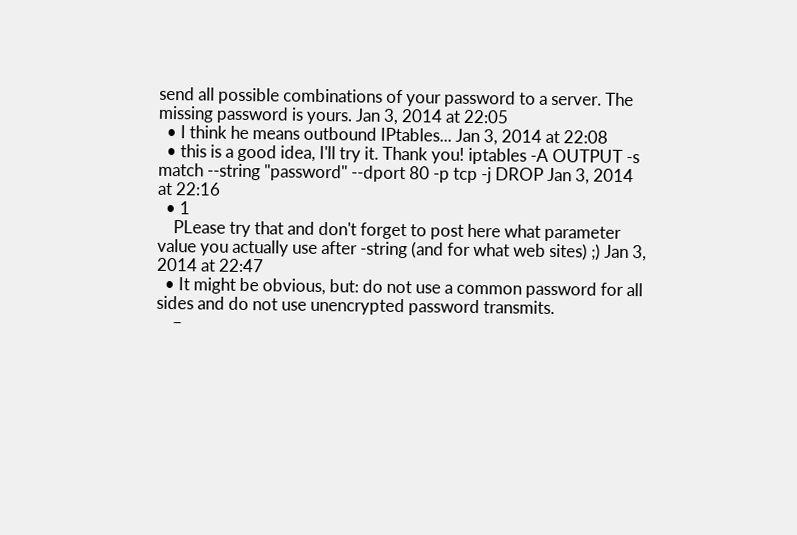send all possible combinations of your password to a server. The missing password is yours. Jan 3, 2014 at 22:05
  • I think he means outbound IPtables... Jan 3, 2014 at 22:08
  • this is a good idea, I'll try it. Thank you! iptables -A OUTPUT -s match --string "password" --dport 80 -p tcp -j DROP Jan 3, 2014 at 22:16
  • 1
    PLease try that and don't forget to post here what parameter value you actually use after -string (and for what web sites) ;) Jan 3, 2014 at 22:47
  • It might be obvious, but: do not use a common password for all sides and do not use unencrypted password transmits.
    –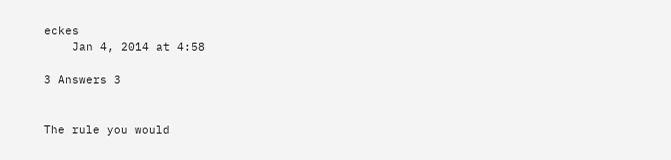eckes
    Jan 4, 2014 at 4:58

3 Answers 3


The rule you would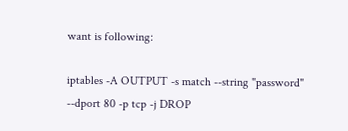want is following:

iptables -A OUTPUT -s match --string "password" --dport 80 -p tcp -j DROP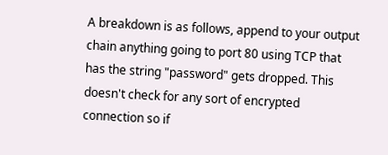A breakdown is as follows, append to your output chain anything going to port 80 using TCP that has the string "password" gets dropped. This doesn't check for any sort of encrypted connection so if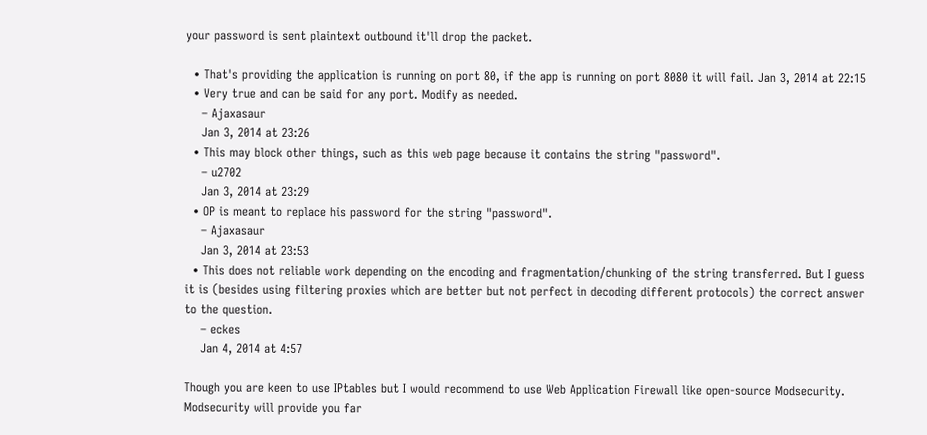your password is sent plaintext outbound it'll drop the packet.

  • That's providing the application is running on port 80, if the app is running on port 8080 it will fail. Jan 3, 2014 at 22:15
  • Very true and can be said for any port. Modify as needed.
    – Ajaxasaur
    Jan 3, 2014 at 23:26
  • This may block other things, such as this web page because it contains the string "password".
    – u2702
    Jan 3, 2014 at 23:29
  • OP is meant to replace his password for the string "password".
    – Ajaxasaur
    Jan 3, 2014 at 23:53
  • This does not reliable work depending on the encoding and fragmentation/chunking of the string transferred. But I guess it is (besides using filtering proxies which are better but not perfect in decoding different protocols) the correct answer to the question.
    – eckes
    Jan 4, 2014 at 4:57

Though you are keen to use IPtables but I would recommend to use Web Application Firewall like open-source Modsecurity. Modsecurity will provide you far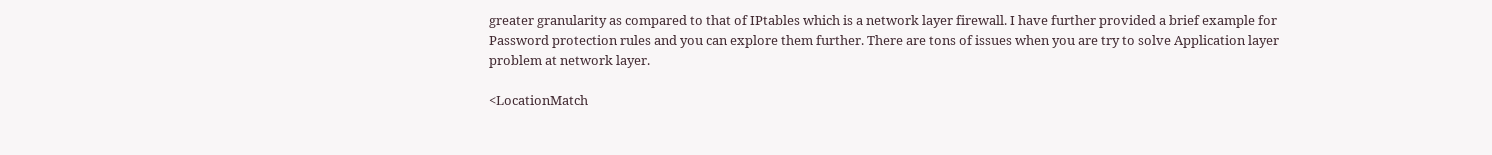greater granularity as compared to that of IPtables which is a network layer firewall. I have further provided a brief example for Password protection rules and you can explore them further. There are tons of issues when you are try to solve Application layer problem at network layer.

<LocationMatch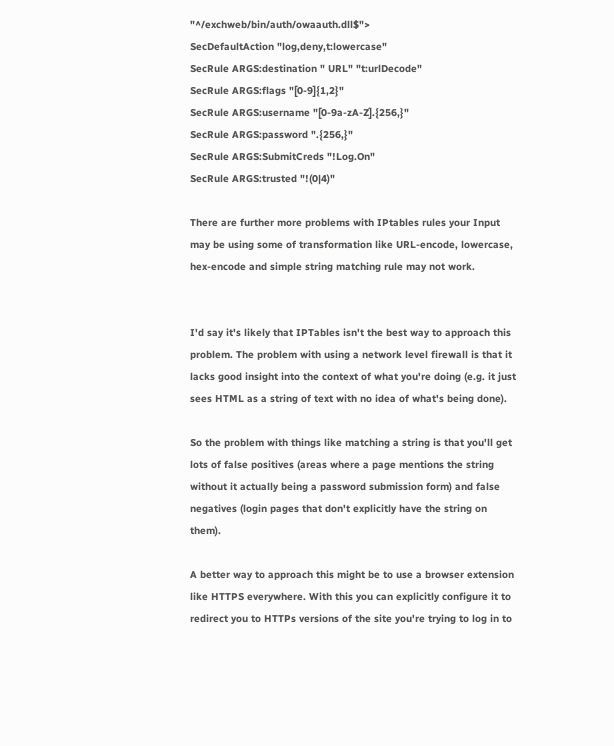"^/exchweb/bin/auth/owaauth.dll$">
SecDefaultAction "log,deny,t:lowercase"
SecRule ARGS:destination " URL" "t:urlDecode"
SecRule ARGS:flags "[0-9]{1,2}"
SecRule ARGS:username "[0-9a-zA-Z].{256,}"
SecRule ARGS:password ".{256,}"
SecRule ARGS:SubmitCreds "!Log.On"
SecRule ARGS:trusted "!(0|4)"

There are further more problems with IPtables rules your Input may be using some of transformation like URL-encode, lowercase, hex-encode and simple string matching rule may not work.


I'd say it's likely that IPTables isn't the best way to approach this problem. The problem with using a network level firewall is that it lacks good insight into the context of what you're doing (e.g. it just sees HTML as a string of text with no idea of what's being done).

So the problem with things like matching a string is that you'll get lots of false positives (areas where a page mentions the string without it actually being a password submission form) and false negatives (login pages that don't explicitly have the string on them).

A better way to approach this might be to use a browser extension like HTTPS everywhere. With this you can explicitly configure it to redirect you to HTTPs versions of the site you're trying to log in to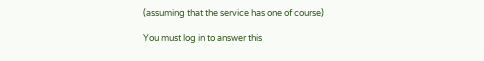(assuming that the service has one of course)

You must log in to answer this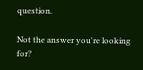question.

Not the answer you're looking for?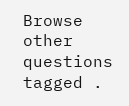Browse other questions tagged .